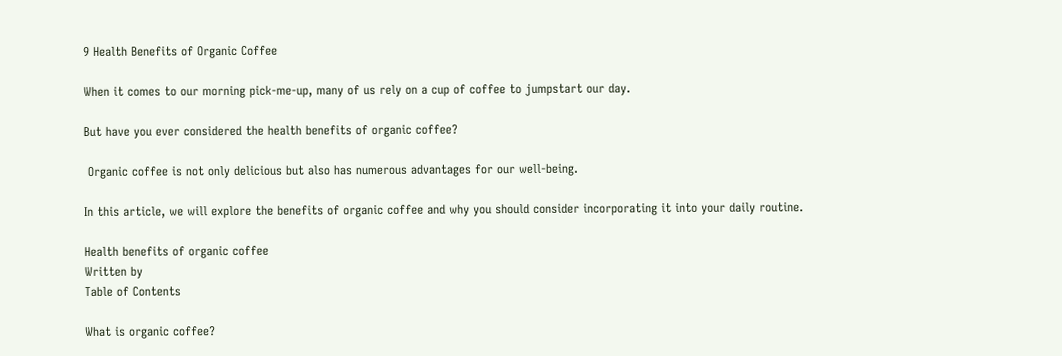9 Health Benefits of Organic Coffee

When it comes to our morning pick-me-up, many of us rely on a cup of coffee to jumpstart our day.

But have you ever considered the health benefits of organic coffee?

 Organic coffee is not only delicious but also has numerous advantages for our well-being.

In this article, we will explore the benefits of organic coffee and why you should consider incorporating it into your daily routine.

Health benefits of organic coffee
Written by
Table of Contents

What is organic coffee?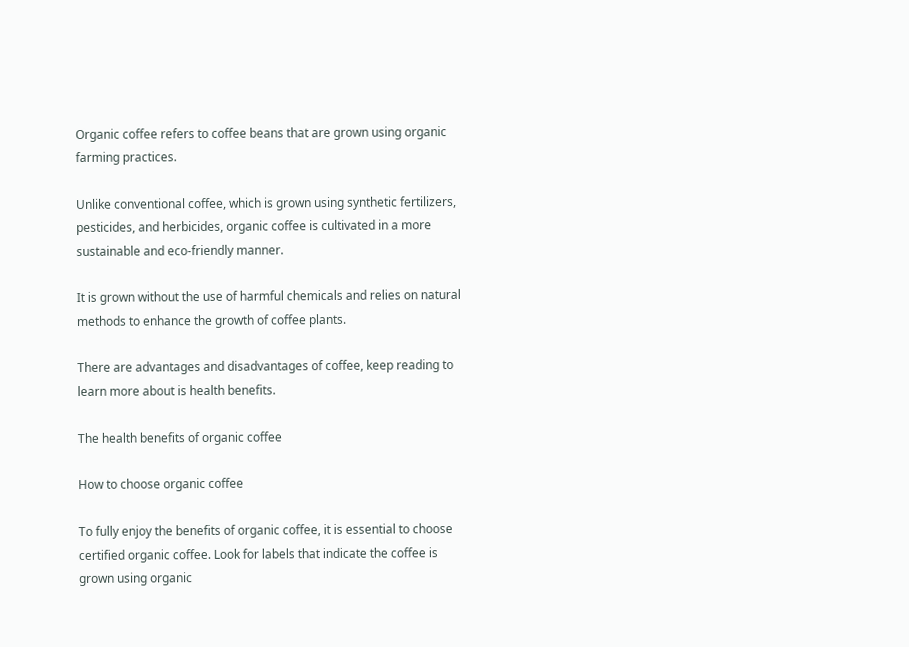Organic coffee refers to coffee beans that are grown using organic farming practices.

Unlike conventional coffee, which is grown using synthetic fertilizers, pesticides, and herbicides, organic coffee is cultivated in a more sustainable and eco-friendly manner.

It is grown without the use of harmful chemicals and relies on natural methods to enhance the growth of coffee plants.

There are advantages and disadvantages of coffee, keep reading to learn more about is health benefits.

The health benefits of organic coffee

How to choose organic coffee

To fully enjoy the benefits of organic coffee, it is essential to choose certified organic coffee. Look for labels that indicate the coffee is grown using organic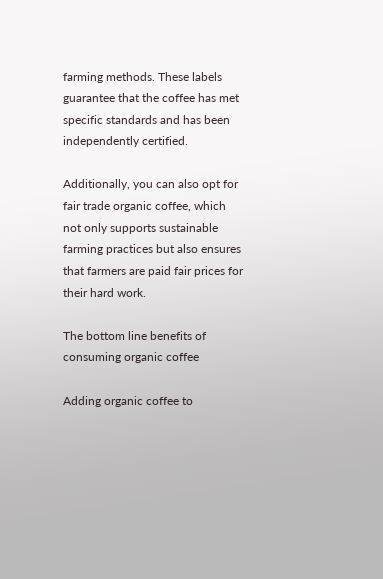farming methods. These labels guarantee that the coffee has met specific standards and has been independently certified.

Additionally, you can also opt for fair trade organic coffee, which not only supports sustainable farming practices but also ensures that farmers are paid fair prices for their hard work.

The bottom line benefits of consuming organic coffee

Adding organic coffee to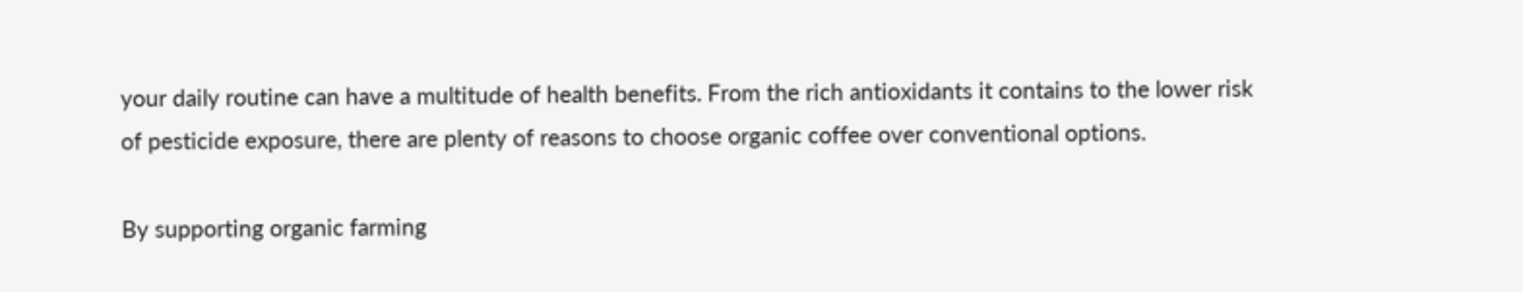your daily routine can have a multitude of health benefits. From the rich antioxidants it contains to the lower risk of pesticide exposure, there are plenty of reasons to choose organic coffee over conventional options.

By supporting organic farming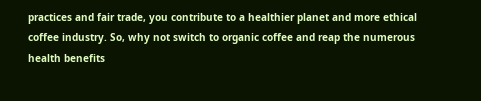practices and fair trade, you contribute to a healthier planet and more ethical coffee industry. So, why not switch to organic coffee and reap the numerous health benefits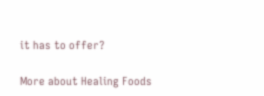it has to offer?

More about Healing Foods